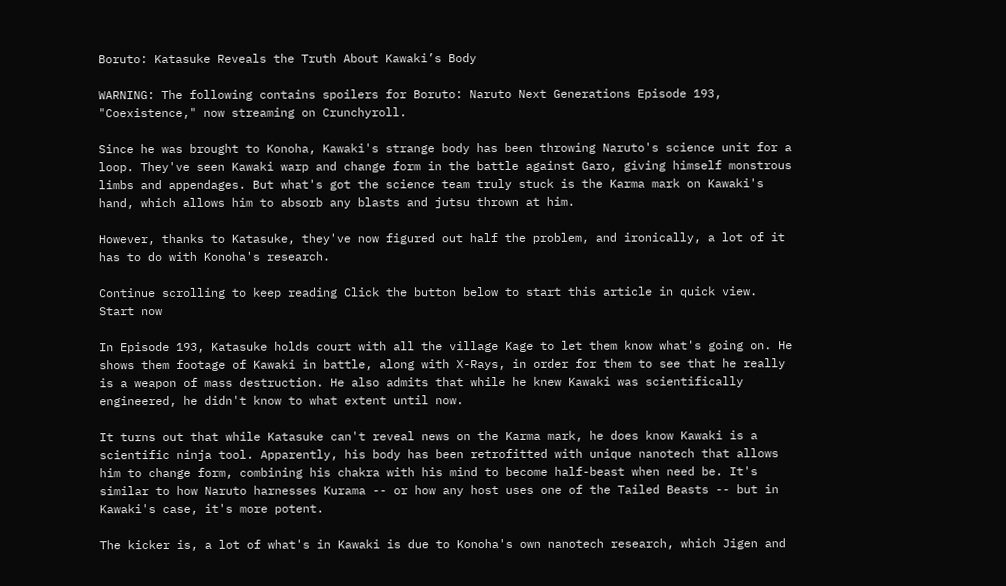Boruto: Katasuke Reveals the Truth About Kawaki’s Body

WARNING: The following contains spoilers for Boruto: Naruto Next Generations Episode 193, "Coexistence," now streaming on Crunchyroll.

Since he was brought to Konoha, Kawaki's strange body has been throwing Naruto's science unit for a loop. They've seen Kawaki warp and change form in the battle against Garo, giving himself monstrous limbs and appendages. But what's got the science team truly stuck is the Karma mark on Kawaki's hand, which allows him to absorb any blasts and jutsu thrown at him.

However, thanks to Katasuke, they've now figured out half the problem, and ironically, a lot of it has to do with Konoha's research.

Continue scrolling to keep reading Click the button below to start this article in quick view.
Start now

In Episode 193, Katasuke holds court with all the village Kage to let them know what's going on. He shows them footage of Kawaki in battle, along with X-Rays, in order for them to see that he really is a weapon of mass destruction. He also admits that while he knew Kawaki was scientifically engineered, he didn't know to what extent until now.

It turns out that while Katasuke can't reveal news on the Karma mark, he does know Kawaki is a scientific ninja tool. Apparently, his body has been retrofitted with unique nanotech that allows him to change form, combining his chakra with his mind to become half-beast when need be. It's similar to how Naruto harnesses Kurama -- or how any host uses one of the Tailed Beasts -- but in Kawaki's case, it's more potent.

The kicker is, a lot of what's in Kawaki is due to Konoha's own nanotech research, which Jigen and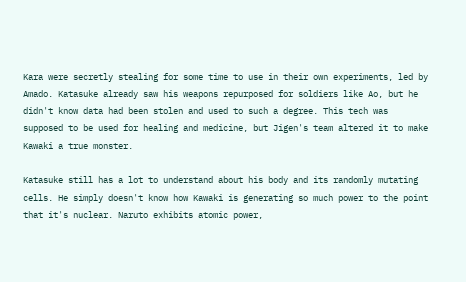Kara were secretly stealing for some time to use in their own experiments, led by Amado. Katasuke already saw his weapons repurposed for soldiers like Ao, but he didn't know data had been stolen and used to such a degree. This tech was supposed to be used for healing and medicine, but Jigen's team altered it to make Kawaki a true monster.

Katasuke still has a lot to understand about his body and its randomly mutating cells. He simply doesn't know how Kawaki is generating so much power to the point that it's nuclear. Naruto exhibits atomic power,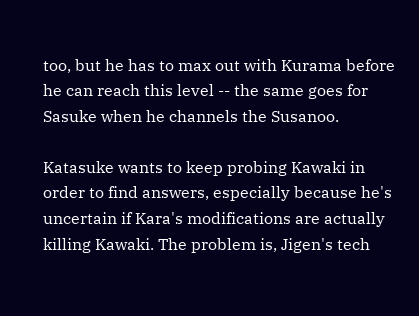too, but he has to max out with Kurama before he can reach this level -- the same goes for Sasuke when he channels the Susanoo.

Katasuke wants to keep probing Kawaki in order to find answers, especially because he's uncertain if Kara's modifications are actually killing Kawaki. The problem is, Jigen's tech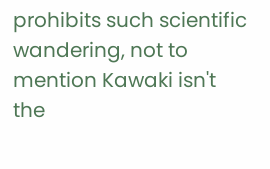prohibits such scientific wandering, not to mention Kawaki isn't the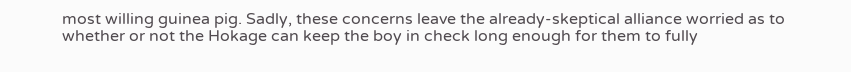most willing guinea pig. Sadly, these concerns leave the already-skeptical alliance worried as to whether or not the Hokage can keep the boy in check long enough for them to fully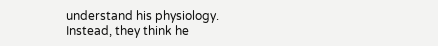understand his physiology. Instead, they think he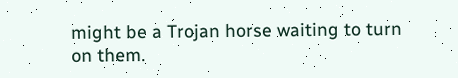might be a Trojan horse waiting to turn on them.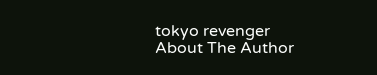tokyo revenger
About The Author